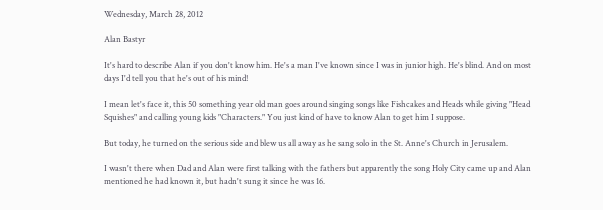Wednesday, March 28, 2012

Alan Bastyr

It's hard to describe Alan if you don't know him. He's a man I've known since I was in junior high. He's blind. And on most days I'd tell you that he's out of his mind!

I mean let's face it, this 50 something year old man goes around singing songs like Fishcakes and Heads while giving "Head Squishes" and calling young kids "Characters." You just kind of have to know Alan to get him I suppose.

But today, he turned on the serious side and blew us all away as he sang solo in the St. Anne's Church in Jerusalem.

I wasn't there when Dad and Alan were first talking with the fathers but apparently the song Holy City came up and Alan mentioned he had known it, but hadn't sung it since he was 16.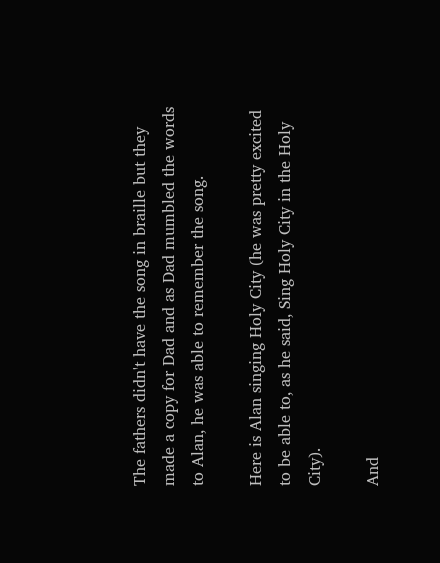The fathers didn't have the song in braille but they made a copy for Dad and as Dad mumbled the words to Alan, he was able to remember the song.

Here is Alan singing Holy City (he was pretty excited to be able to, as he said, Sing Holy City in the Holy City).

And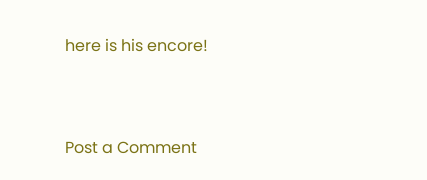here is his encore!



Post a Comment